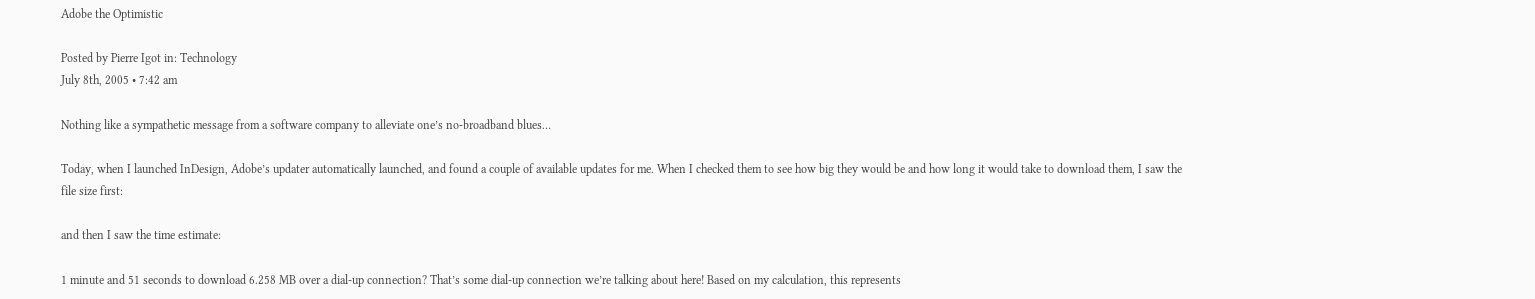Adobe the Optimistic

Posted by Pierre Igot in: Technology
July 8th, 2005 • 7:42 am

Nothing like a sympathetic message from a software company to alleviate one’s no-broadband blues…

Today, when I launched InDesign, Adobe’s updater automatically launched, and found a couple of available updates for me. When I checked them to see how big they would be and how long it would take to download them, I saw the file size first:

and then I saw the time estimate:

1 minute and 51 seconds to download 6.258 MB over a dial-up connection? That’s some dial-up connection we’re talking about here! Based on my calculation, this represents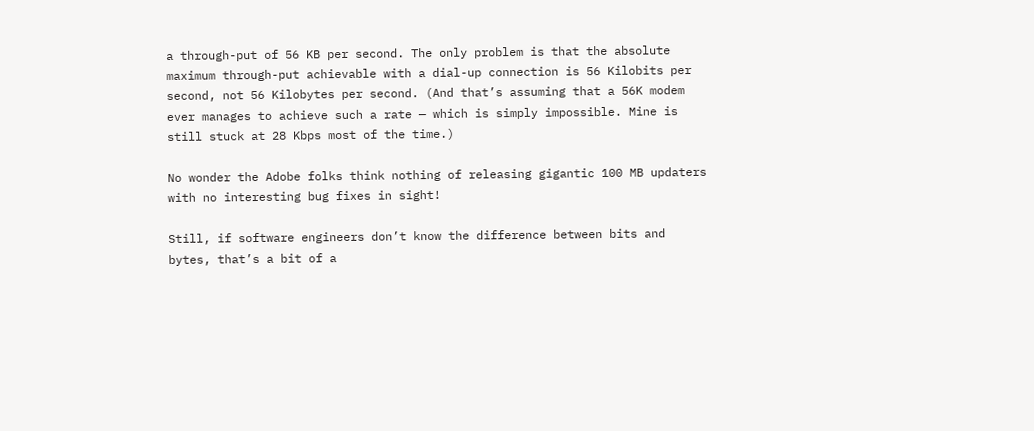a through-put of 56 KB per second. The only problem is that the absolute maximum through-put achievable with a dial-up connection is 56 Kilobits per second, not 56 Kilobytes per second. (And that’s assuming that a 56K modem ever manages to achieve such a rate — which is simply impossible. Mine is still stuck at 28 Kbps most of the time.)

No wonder the Adobe folks think nothing of releasing gigantic 100 MB updaters with no interesting bug fixes in sight!

Still, if software engineers don’t know the difference between bits and bytes, that’s a bit of a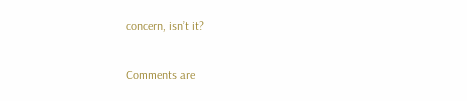concern, isn’t it?

Comments are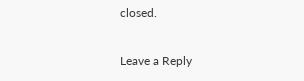closed.

Leave a Reply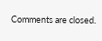Comments are closed.